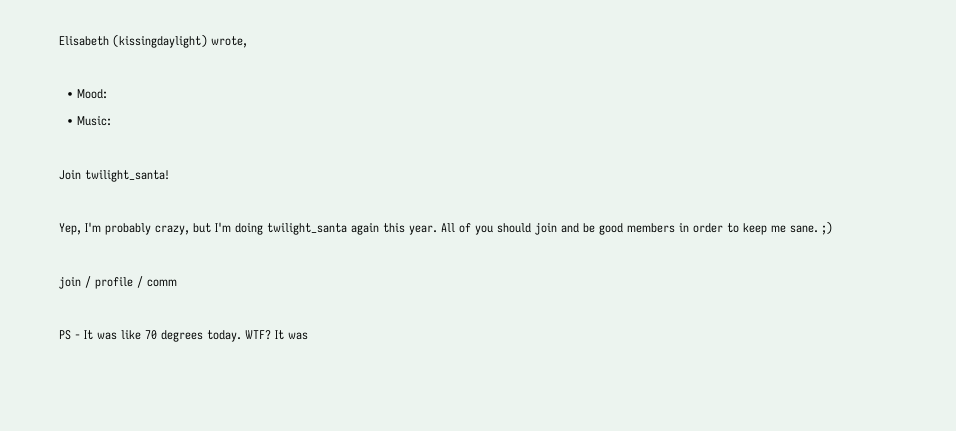Elisabeth (kissingdaylight) wrote,

  • Mood:
  • Music:

Join twilight_santa!

Yep, I'm probably crazy, but I'm doing twilight_santa again this year. All of you should join and be good members in order to keep me sane. ;)

join / profile / comm

PS - It was like 70 degrees today. WTF? It was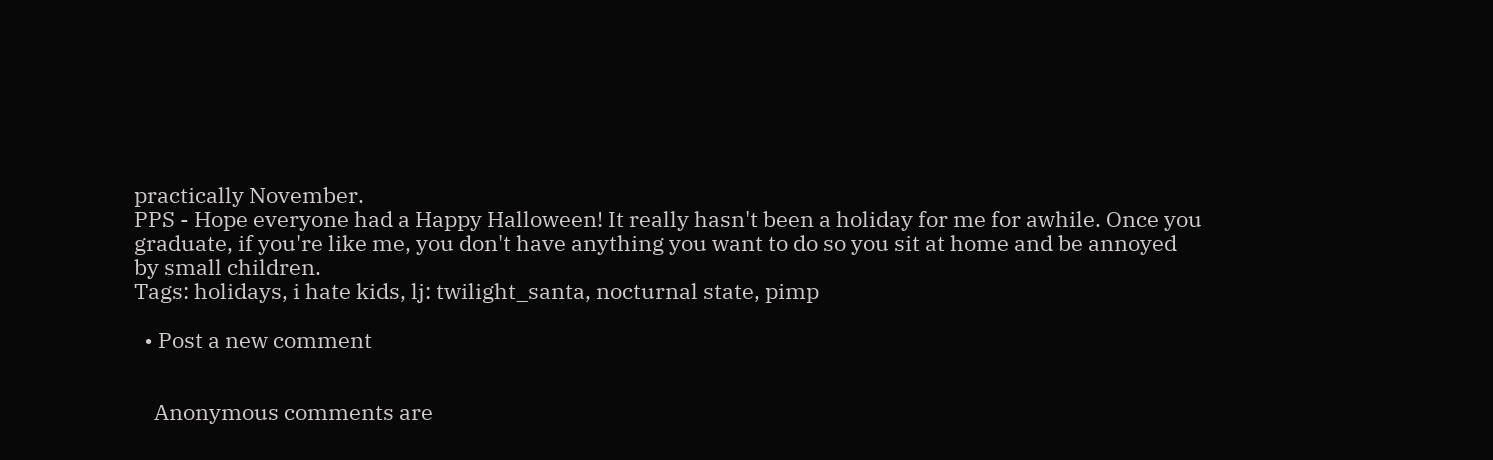practically November.
PPS - Hope everyone had a Happy Halloween! It really hasn't been a holiday for me for awhile. Once you graduate, if you're like me, you don't have anything you want to do so you sit at home and be annoyed by small children.
Tags: holidays, i hate kids, lj: twilight_santa, nocturnal state, pimp

  • Post a new comment


    Anonymous comments are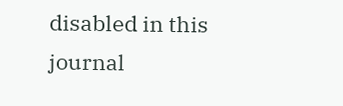disabled in this journal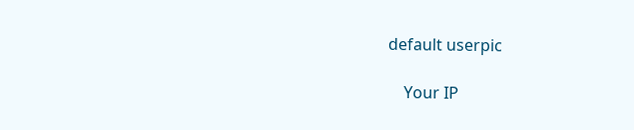default userpic

    Your IP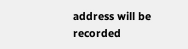address will be recorded